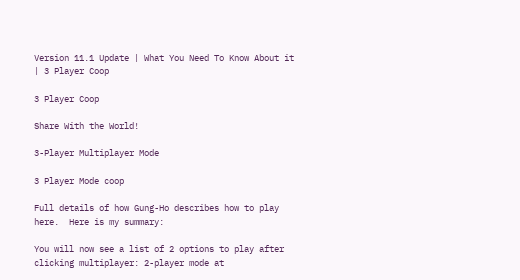Version 11.1 Update | What You Need To Know About it | 3 Player Coop

3 Player Coop

Share With the World!

3-Player Multiplayer Mode

3 Player Mode coop

Full details of how Gung-Ho describes how to play here.  Here is my summary:

You will now see a list of 2 options to play after clicking multiplayer: 2-player mode at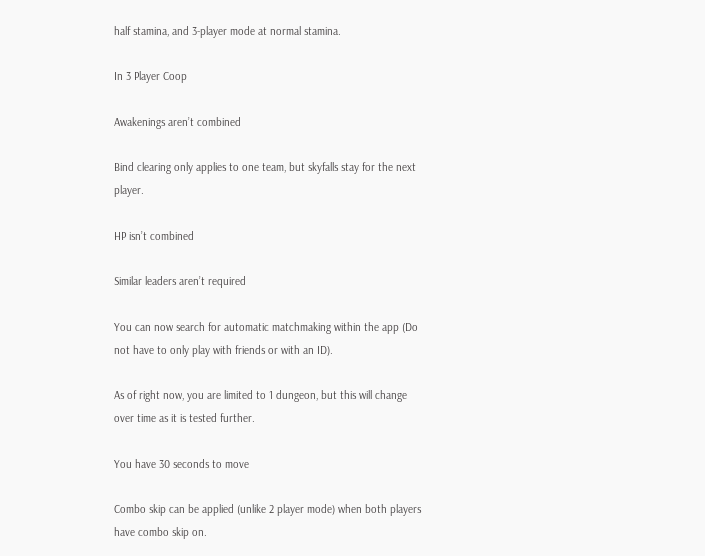half stamina, and 3-player mode at normal stamina.

In 3 Player Coop

Awakenings aren’t combined

Bind clearing only applies to one team, but skyfalls stay for the next player.

HP isn’t combined

Similar leaders aren’t required

You can now search for automatic matchmaking within the app (Do not have to only play with friends or with an ID).

As of right now, you are limited to 1 dungeon, but this will change over time as it is tested further.

You have 30 seconds to move

Combo skip can be applied (unlike 2 player mode) when both players have combo skip on.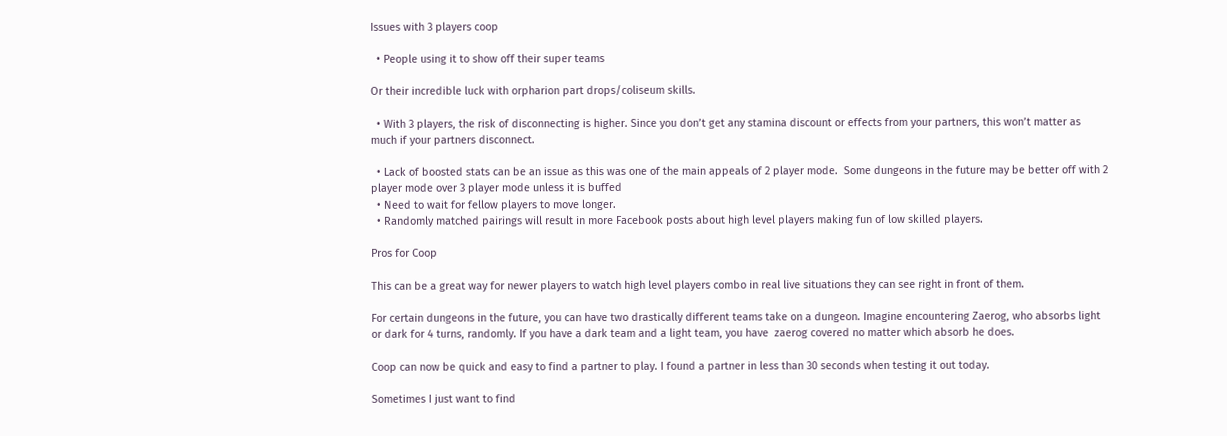Issues with 3 players coop

  • People using it to show off their super teams

Or their incredible luck with orpharion part drops/coliseum skills.

  • With 3 players, the risk of disconnecting is higher. Since you don’t get any stamina discount or effects from your partners, this won’t matter as much if your partners disconnect.

  • Lack of boosted stats can be an issue as this was one of the main appeals of 2 player mode.  Some dungeons in the future may be better off with 2 player mode over 3 player mode unless it is buffed
  • Need to wait for fellow players to move longer.
  • Randomly matched pairings will result in more Facebook posts about high level players making fun of low skilled players.

Pros for Coop

This can be a great way for newer players to watch high level players combo in real live situations they can see right in front of them.

For certain dungeons in the future, you can have two drastically different teams take on a dungeon. Imagine encountering Zaerog, who absorbs light or dark for 4 turns, randomly. If you have a dark team and a light team, you have  zaerog covered no matter which absorb he does.

Coop can now be quick and easy to find a partner to play. I found a partner in less than 30 seconds when testing it out today.

Sometimes I just want to find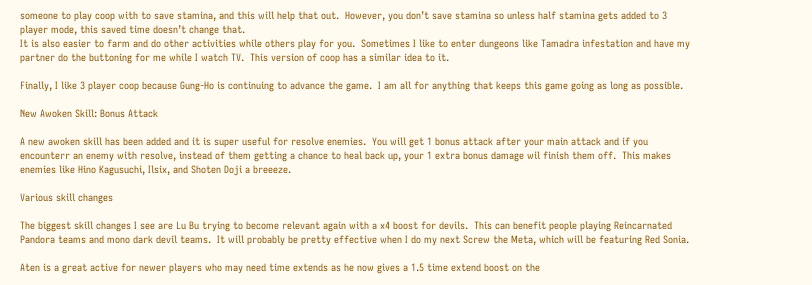someone to play coop with to save stamina, and this will help that out.  However, you don’t save stamina so unless half stamina gets added to 3 player mode, this saved time doesn’t change that.
It is also easier to farm and do other activities while others play for you.  Sometimes I like to enter dungeons like Tamadra infestation and have my partner do the buttoning for me while I watch TV.  This version of coop has a similar idea to it.

Finally, I like 3 player coop because Gung-Ho is continuing to advance the game.  I am all for anything that keeps this game going as long as possible.

New Awoken Skill: Bonus Attack

A new awoken skill has been added and it is super useful for resolve enemies.  You will get 1 bonus attack after your main attack and if you encounterr an enemy with resolve, instead of them getting a chance to heal back up, your 1 extra bonus damage wil finish them off.  This makes enemies like Hino Kagusuchi, Ilsix, and Shoten Doji a breeeze.

Various skill changes

The biggest skill changes I see are Lu Bu trying to become relevant again with a x4 boost for devils.  This can benefit people playing Reincarnated Pandora teams and mono dark devil teams.  It will probably be pretty effective when I do my next Screw the Meta, which will be featuring Red Sonia.

Aten is a great active for newer players who may need time extends as he now gives a 1.5 time extend boost on the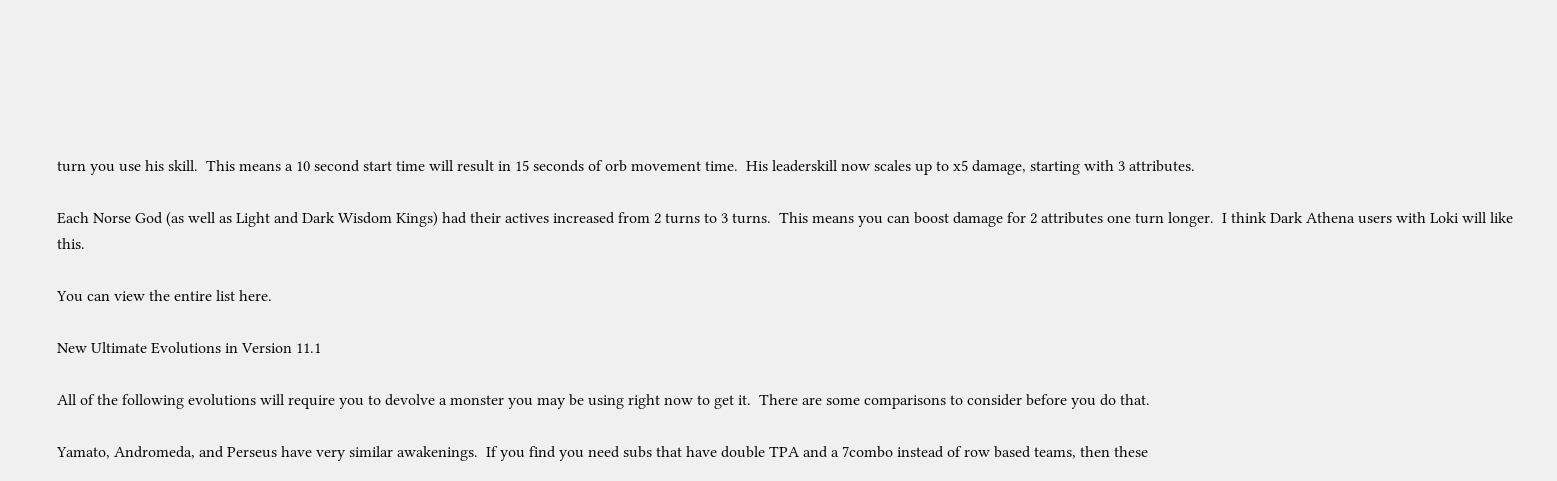turn you use his skill.  This means a 10 second start time will result in 15 seconds of orb movement time.  His leaderskill now scales up to x5 damage, starting with 3 attributes.

Each Norse God (as well as Light and Dark Wisdom Kings) had their actives increased from 2 turns to 3 turns.  This means you can boost damage for 2 attributes one turn longer.  I think Dark Athena users with Loki will like this.

You can view the entire list here.

New Ultimate Evolutions in Version 11.1

All of the following evolutions will require you to devolve a monster you may be using right now to get it.  There are some comparisons to consider before you do that.

Yamato, Andromeda, and Perseus have very similar awakenings.  If you find you need subs that have double TPA and a 7combo instead of row based teams, then these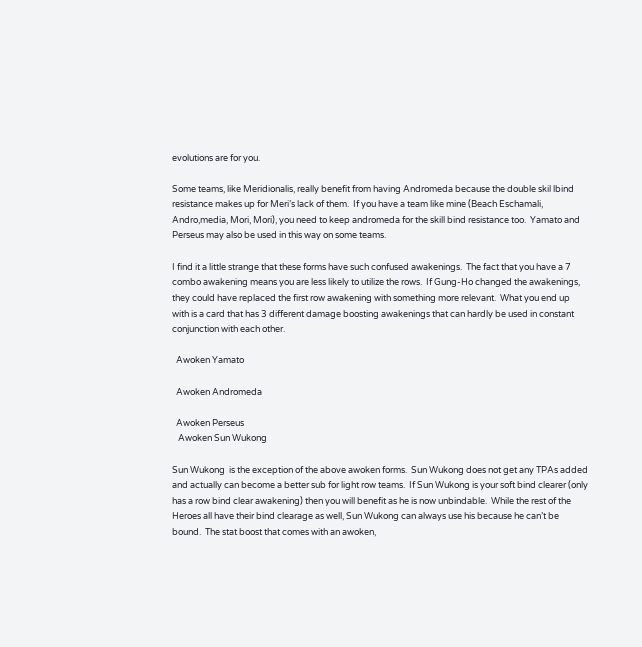evolutions are for you.

Some teams, like Meridionalis, really benefit from having Andromeda because the double skil lbind resistance makes up for Meri’s lack of them.  If you have a team like mine (Beach Eschamali, Andro,media, Mori, Mori), you need to keep andromeda for the skill bind resistance too.  Yamato and Perseus may also be used in this way on some teams.

I find it a little strange that these forms have such confused awakenings.  The fact that you have a 7 combo awakening means you are less likely to utilize the rows.  If Gung-Ho changed the awakenings, they could have replaced the first row awakening with something more relevant.  What you end up with is a card that has 3 different damage boosting awakenings that can hardly be used in constant conjunction with each other.

  Awoken Yamato

  Awoken Andromeda

  Awoken Perseus
   Awoken Sun Wukong

Sun Wukong  is the exception of the above awoken forms.  Sun Wukong does not get any TPAs added and actually can become a better sub for light row teams.  If Sun Wukong is your soft bind clearer (only has a row bind clear awakening) then you will benefit as he is now unbindable.  While the rest of the Heroes all have their bind clearage as well, Sun Wukong can always use his because he can’t be bound.  The stat boost that comes with an awoken,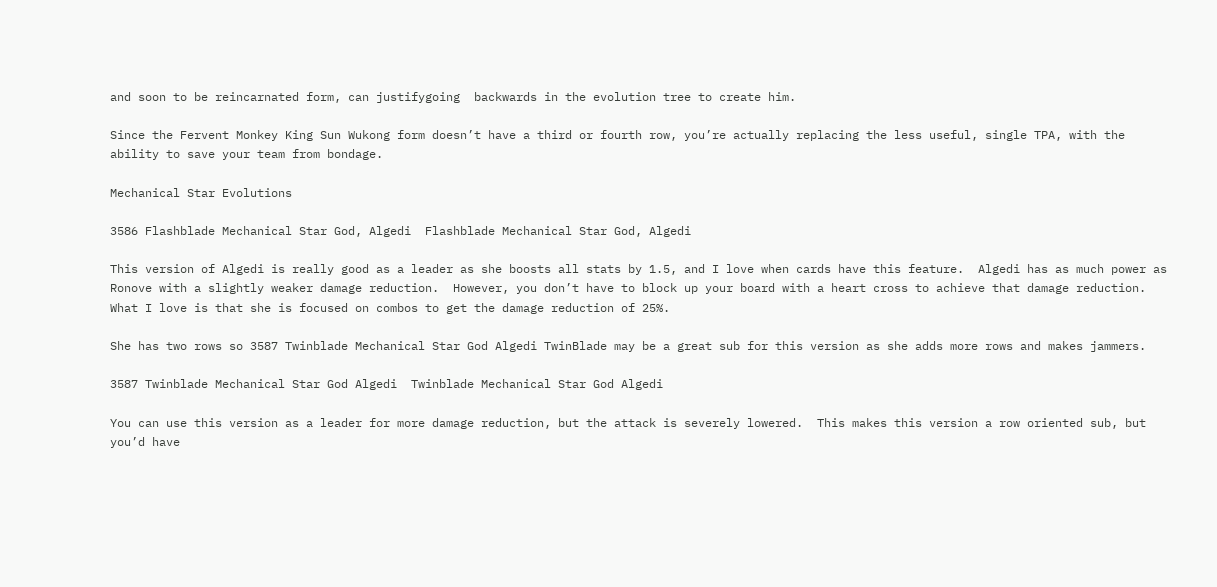and soon to be reincarnated form, can justifygoing  backwards in the evolution tree to create him.

Since the Fervent Monkey King Sun Wukong form doesn’t have a third or fourth row, you’re actually replacing the less useful, single TPA, with the ability to save your team from bondage.

Mechanical Star Evolutions

3586 Flashblade Mechanical Star God, Algedi  Flashblade Mechanical Star God, Algedi

This version of Algedi is really good as a leader as she boosts all stats by 1.5, and I love when cards have this feature.  Algedi has as much power as Ronove with a slightly weaker damage reduction.  However, you don’t have to block up your board with a heart cross to achieve that damage reduction.  What I love is that she is focused on combos to get the damage reduction of 25%.

She has two rows so 3587 Twinblade Mechanical Star God Algedi TwinBlade may be a great sub for this version as she adds more rows and makes jammers.

3587 Twinblade Mechanical Star God Algedi  Twinblade Mechanical Star God Algedi

You can use this version as a leader for more damage reduction, but the attack is severely lowered.  This makes this version a row oriented sub, but you’d have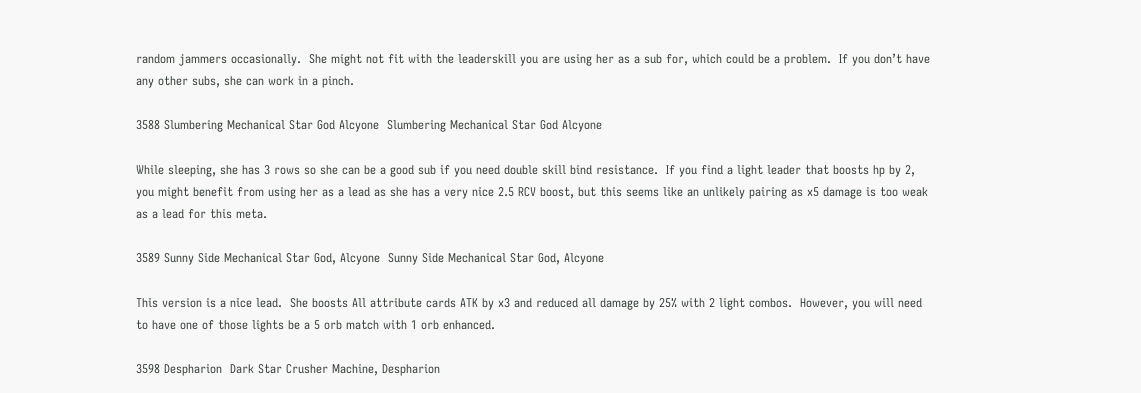random jammers occasionally.  She might not fit with the leaderskill you are using her as a sub for, which could be a problem.  If you don’t have any other subs, she can work in a pinch.

3588 Slumbering Mechanical Star God Alcyone  Slumbering Mechanical Star God Alcyone

While sleeping, she has 3 rows so she can be a good sub if you need double skill bind resistance.  If you find a light leader that boosts hp by 2, you might benefit from using her as a lead as she has a very nice 2.5 RCV boost, but this seems like an unlikely pairing as x5 damage is too weak as a lead for this meta.

3589 Sunny Side Mechanical Star God, Alcyone  Sunny Side Mechanical Star God, Alcyone

This version is a nice lead.  She boosts All attribute cards ATK by x3 and reduced all damage by 25% with 2 light combos.  However, you will need to have one of those lights be a 5 orb match with 1 orb enhanced.

3598 Despharion  Dark Star Crusher Machine, Despharion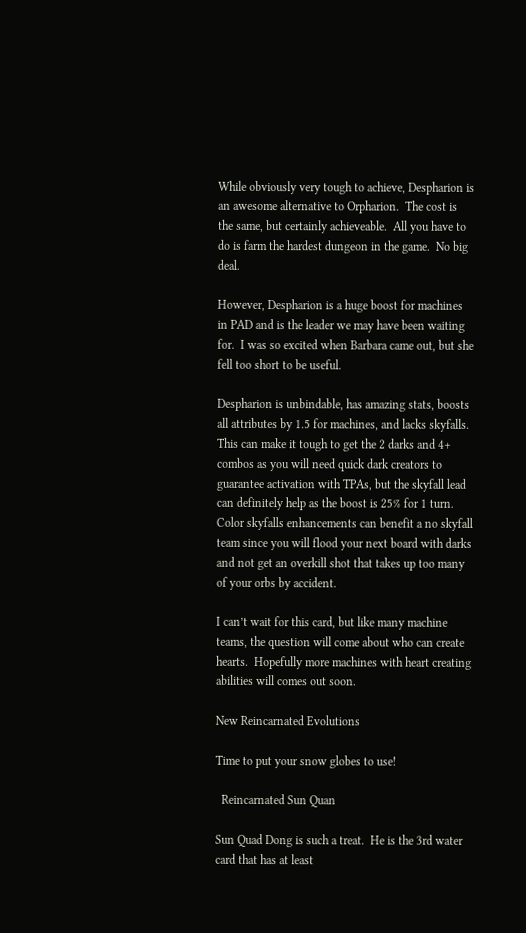While obviously very tough to achieve, Despharion is an awesome alternative to Orpharion.  The cost is the same, but certainly achieveable.  All you have to do is farm the hardest dungeon in the game.  No big deal.

However, Despharion is a huge boost for machines in PAD and is the leader we may have been waiting for.  I was so excited when Barbara came out, but she fell too short to be useful.

Despharion is unbindable, has amazing stats, boosts all attributes by 1.5 for machines, and lacks skyfalls.  This can make it tough to get the 2 darks and 4+ combos as you will need quick dark creators to guarantee activation with TPAs, but the skyfall lead can definitely help as the boost is 25% for 1 turn.  Color skyfalls enhancements can benefit a no skyfall team since you will flood your next board with darks and not get an overkill shot that takes up too many of your orbs by accident.

I can’t wait for this card, but like many machine teams, the question will come about who can create hearts.  Hopefully more machines with heart creating abilities will comes out soon.

New Reincarnated Evolutions

Time to put your snow globes to use!

  Reincarnated Sun Quan

Sun Quad Dong is such a treat.  He is the 3rd water card that has at least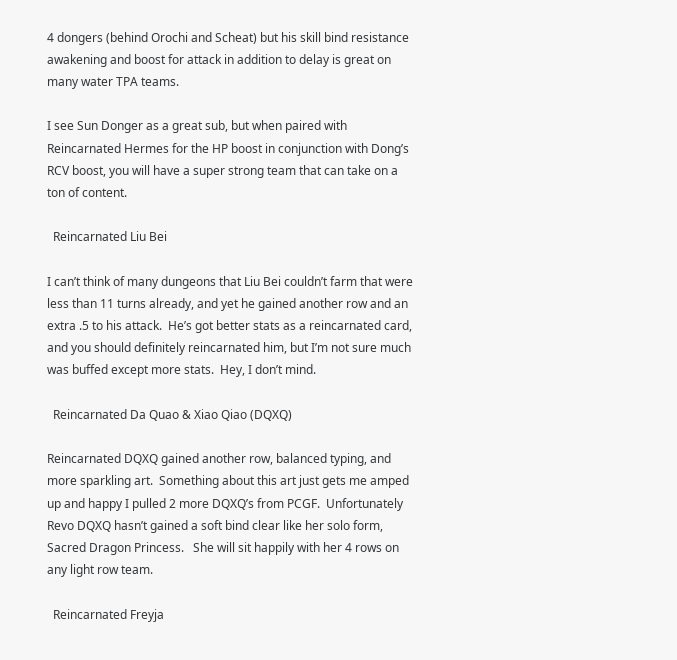4 dongers (behind Orochi and Scheat) but his skill bind resistance awakening and boost for attack in addition to delay is great on many water TPA teams.

I see Sun Donger as a great sub, but when paired with Reincarnated Hermes for the HP boost in conjunction with Dong’s RCV boost, you will have a super strong team that can take on a ton of content.

  Reincarnated Liu Bei

I can’t think of many dungeons that Liu Bei couldn’t farm that were less than 11 turns already, and yet he gained another row and an extra .5 to his attack.  He’s got better stats as a reincarnated card, and you should definitely reincarnated him, but I’m not sure much was buffed except more stats.  Hey, I don’t mind.

  Reincarnated Da Quao & Xiao Qiao (DQXQ)

Reincarnated DQXQ gained another row, balanced typing, and more sparkling art.  Something about this art just gets me amped up and happy I pulled 2 more DQXQ’s from PCGF.  Unfortunately Revo DQXQ hasn’t gained a soft bind clear like her solo form, Sacred Dragon Princess.   She will sit happily with her 4 rows on any light row team.

  Reincarnated Freyja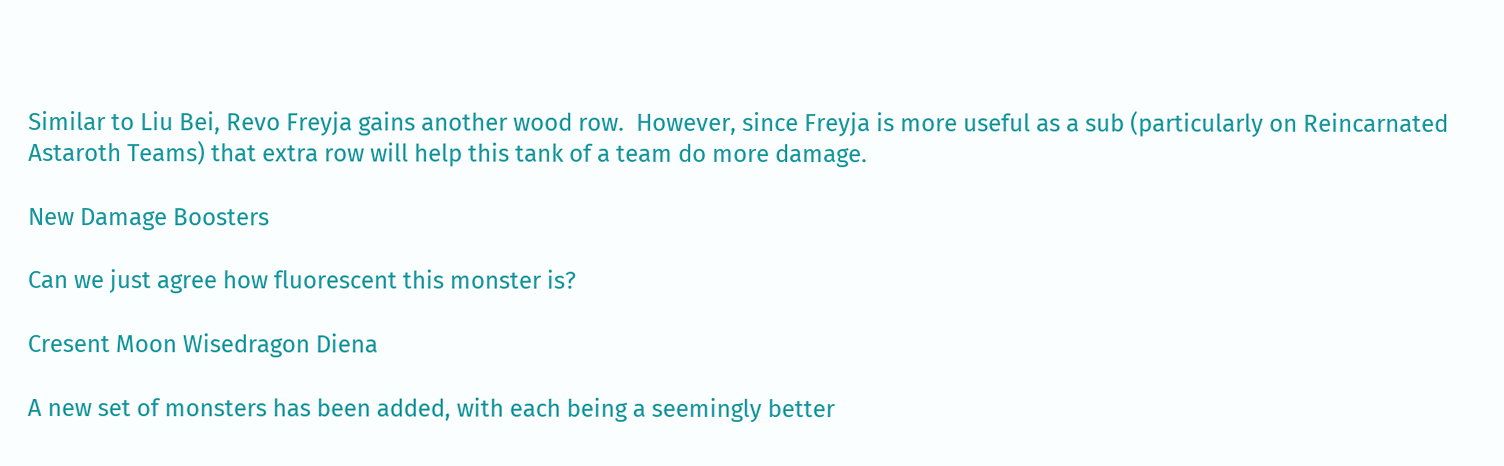Similar to Liu Bei, Revo Freyja gains another wood row.  However, since Freyja is more useful as a sub (particularly on Reincarnated Astaroth Teams) that extra row will help this tank of a team do more damage.

New Damage Boosters

Can we just agree how fluorescent this monster is?

Cresent Moon Wisedragon Diena

A new set of monsters has been added, with each being a seemingly better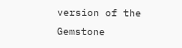version of the Gemstone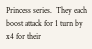Princess series.  They each boost attack for 1 turn by x4 for their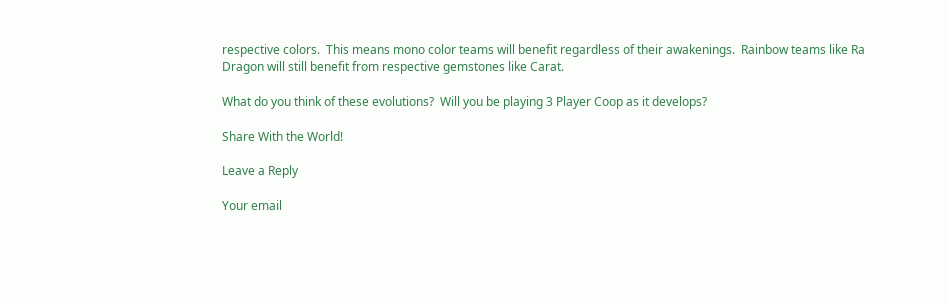respective colors.  This means mono color teams will benefit regardless of their awakenings.  Rainbow teams like Ra Dragon will still benefit from respective gemstones like Carat.

What do you think of these evolutions?  Will you be playing 3 Player Coop as it develops?

Share With the World!

Leave a Reply

Your email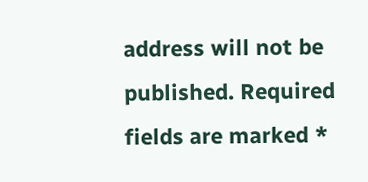address will not be published. Required fields are marked *